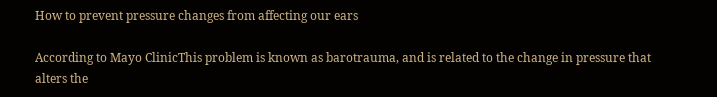How to prevent pressure changes from affecting our ears

According to Mayo ClinicThis problem is known as barotrauma, and is related to the change in pressure that alters the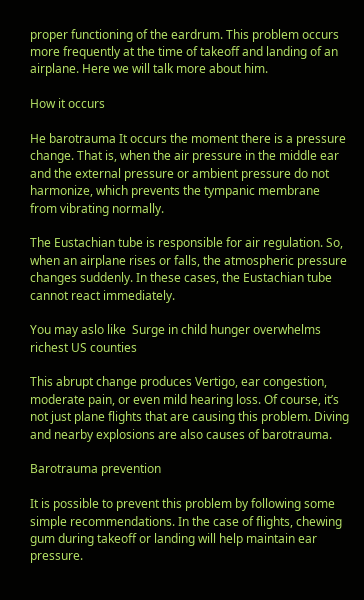proper functioning of the eardrum. This problem occurs more frequently at the time of takeoff and landing of an airplane. Here we will talk more about him.

How it occurs

He barotrauma It occurs the moment there is a pressure change. That is, when the air pressure in the middle ear and the external pressure or ambient pressure do not harmonize, which prevents the tympanic membrane from vibrating normally.

The Eustachian tube is responsible for air regulation. So, when an airplane rises or falls, the atmospheric pressure changes suddenly. In these cases, the Eustachian tube cannot react immediately.

You may aslo like  Surge in child hunger overwhelms richest US counties

This abrupt change produces Vertigo, ear congestion, moderate pain, or even mild hearing loss. Of course, it’s not just plane flights that are causing this problem. Diving and nearby explosions are also causes of barotrauma.

Barotrauma prevention

It is possible to prevent this problem by following some simple recommendations. In the case of flights, chewing gum during takeoff or landing will help maintain ear pressure.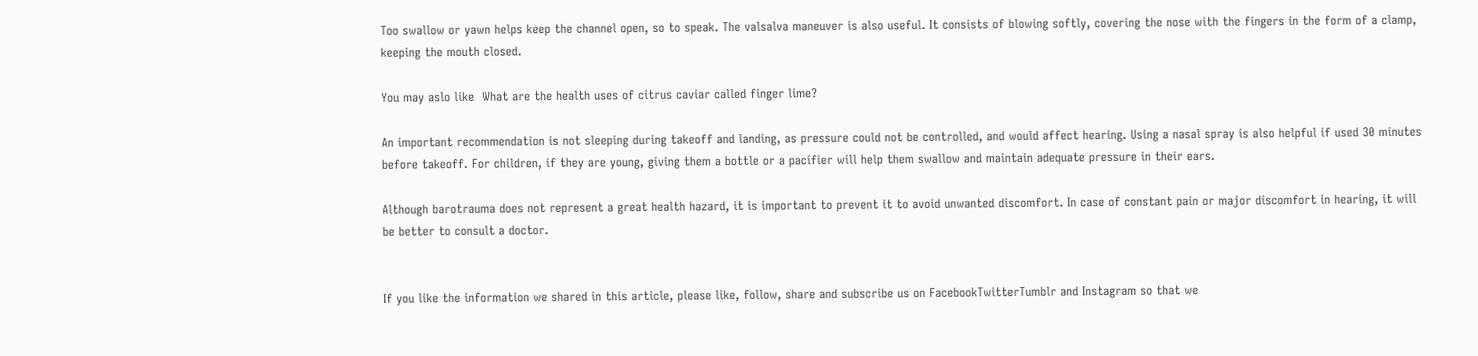Too swallow or yawn helps keep the channel open, so to speak. The valsalva maneuver is also useful. It consists of blowing softly, covering the nose with the fingers in the form of a clamp, keeping the mouth closed.

You may aslo like  What are the health uses of citrus caviar called finger lime?

An important recommendation is not sleeping during takeoff and landing, as pressure could not be controlled, and would affect hearing. Using a nasal spray is also helpful if used 30 minutes before takeoff. For children, if they are young, giving them a bottle or a pacifier will help them swallow and maintain adequate pressure in their ears.

Although barotrauma does not represent a great health hazard, it is important to prevent it to avoid unwanted discomfort. In case of constant pain or major discomfort in hearing, it will be better to consult a doctor.


If you like the information we shared in this article, please like, follow, share and subscribe us on FacebookTwitterTumblr and Instagram so that we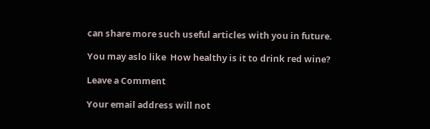can share more such useful articles with you in future.

You may aslo like  How healthy is it to drink red wine?

Leave a Comment

Your email address will not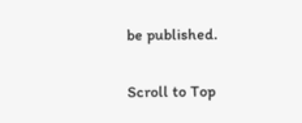be published.

Scroll to Top